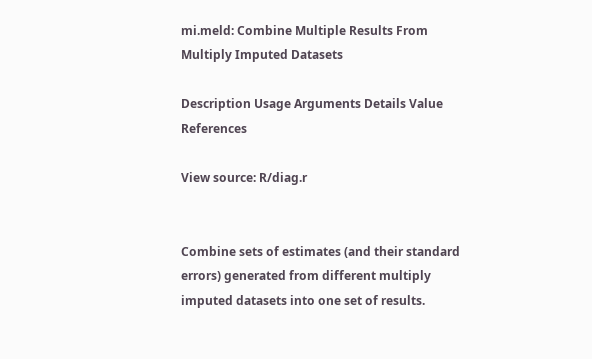mi.meld: Combine Multiple Results From Multiply Imputed Datasets

Description Usage Arguments Details Value References

View source: R/diag.r


Combine sets of estimates (and their standard errors) generated from different multiply imputed datasets into one set of results.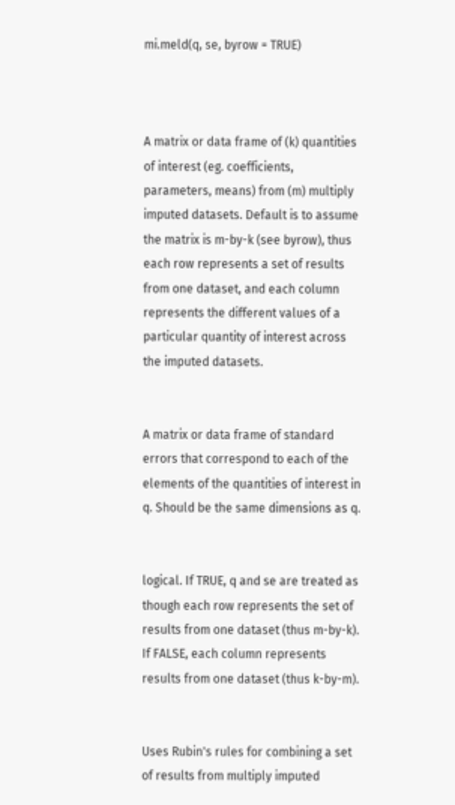mi.meld(q, se, byrow = TRUE)



A matrix or data frame of (k) quantities of interest (eg. coefficients, parameters, means) from (m) multiply imputed datasets. Default is to assume the matrix is m-by-k (see byrow), thus each row represents a set of results from one dataset, and each column represents the different values of a particular quantity of interest across the imputed datasets.


A matrix or data frame of standard errors that correspond to each of the elements of the quantities of interest in q. Should be the same dimensions as q.


logical. If TRUE, q and se are treated as though each row represents the set of results from one dataset (thus m-by-k). If FALSE, each column represents results from one dataset (thus k-by-m).


Uses Rubin's rules for combining a set of results from multiply imputed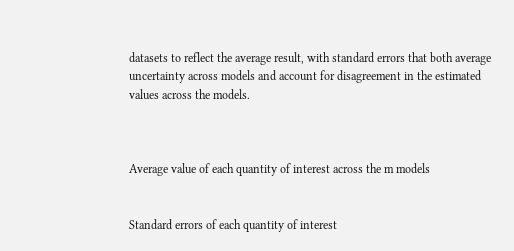datasets to reflect the average result, with standard errors that both average uncertainty across models and account for disagreement in the estimated values across the models.



Average value of each quantity of interest across the m models


Standard errors of each quantity of interest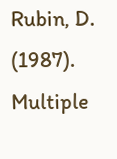Rubin, D. (1987). Multiple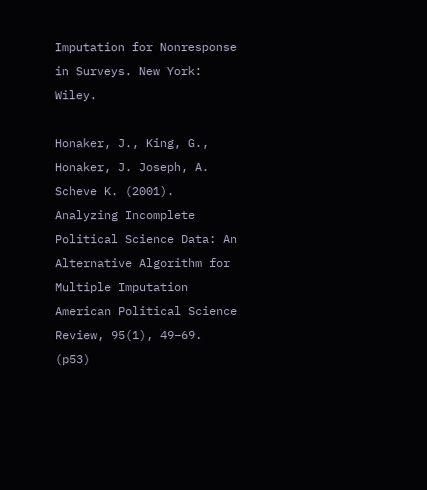Imputation for Nonresponse in Surveys. New York: Wiley.

Honaker, J., King, G., Honaker, J. Joseph, A. Scheve K. (2001). Analyzing Incomplete Political Science Data: An Alternative Algorithm for Multiple Imputation American Political Science Review, 95(1), 49–69. (p53)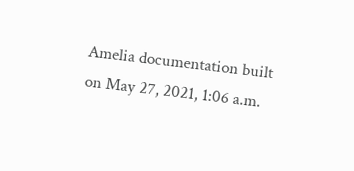Amelia documentation built on May 27, 2021, 1:06 a.m.